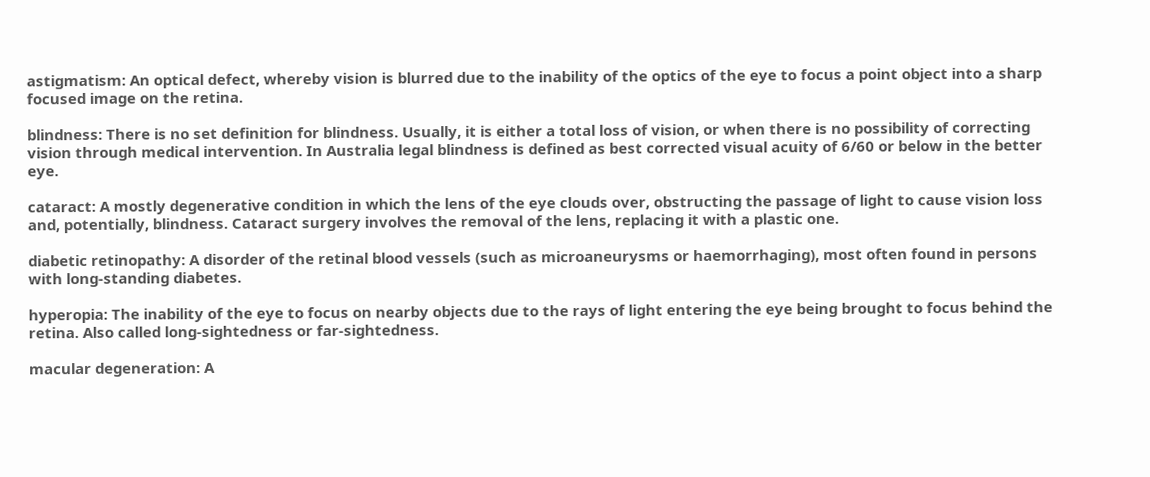astigmatism: An optical defect, whereby vision is blurred due to the inability of the optics of the eye to focus a point object into a sharp focused image on the retina.

blindness: There is no set definition for blindness. Usually, it is either a total loss of vision, or when there is no possibility of correcting vision through medical intervention. In Australia legal blindness is defined as best corrected visual acuity of 6/60 or below in the better eye.

cataract: A mostly degenerative condition in which the lens of the eye clouds over, obstructing the passage of light to cause vision loss and, potentially, blindness. Cataract surgery involves the removal of the lens, replacing it with a plastic one.

diabetic retinopathy: A disorder of the retinal blood vessels (such as microaneurysms or haemorrhaging), most often found in persons with long-standing diabetes.

hyperopia: The inability of the eye to focus on nearby objects due to the rays of light entering the eye being brought to focus behind the retina. Also called long-sightedness or far-sightedness.

macular degeneration: A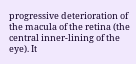progressive deterioration of the macula of the retina (the central inner-lining of the eye). It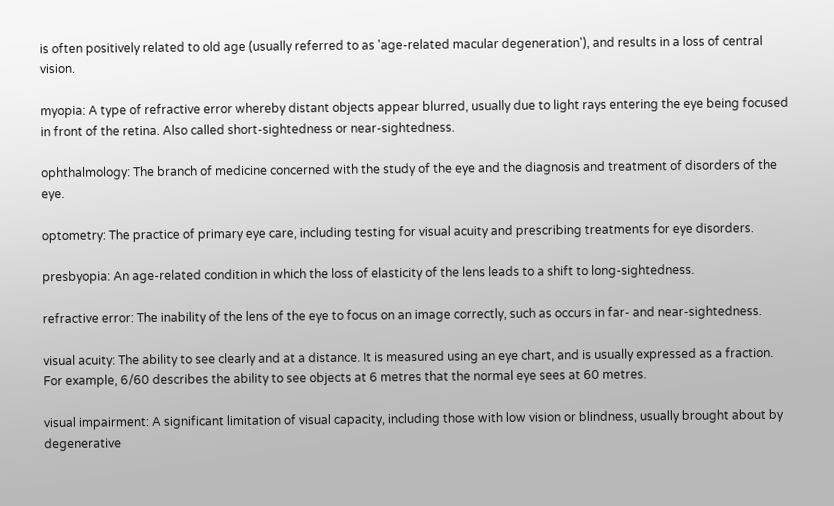is often positively related to old age (usually referred to as 'age-related macular degeneration'), and results in a loss of central vision.

myopia: A type of refractive error whereby distant objects appear blurred, usually due to light rays entering the eye being focused in front of the retina. Also called short-sightedness or near-sightedness.

ophthalmology: The branch of medicine concerned with the study of the eye and the diagnosis and treatment of disorders of the eye.

optometry: The practice of primary eye care, including testing for visual acuity and prescribing treatments for eye disorders.

presbyopia: An age-related condition in which the loss of elasticity of the lens leads to a shift to long-sightedness.

refractive error: The inability of the lens of the eye to focus on an image correctly, such as occurs in far- and near-sightedness.

visual acuity: The ability to see clearly and at a distance. It is measured using an eye chart, and is usually expressed as a fraction. For example, 6/60 describes the ability to see objects at 6 metres that the normal eye sees at 60 metres.

visual impairment: A significant limitation of visual capacity, including those with low vision or blindness, usually brought about by degenerative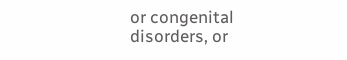or congenital disorders, or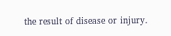the result of disease or injury.